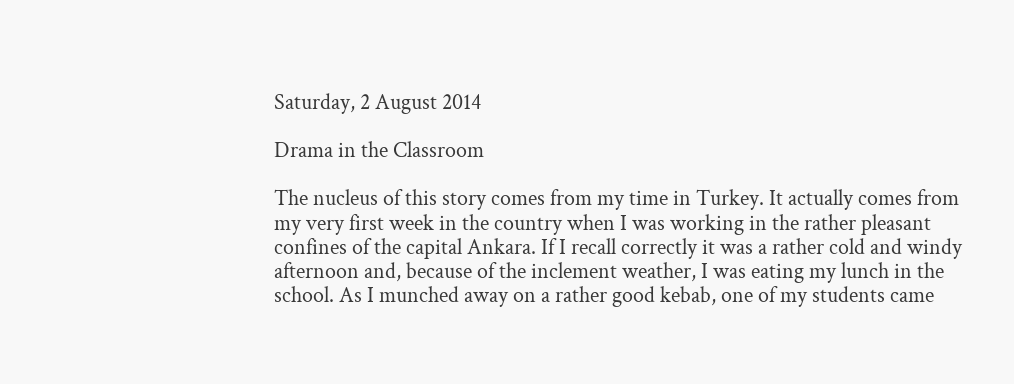Saturday, 2 August 2014

Drama in the Classroom

The nucleus of this story comes from my time in Turkey. It actually comes from my very first week in the country when I was working in the rather pleasant confines of the capital Ankara. If I recall correctly it was a rather cold and windy afternoon and, because of the inclement weather, I was eating my lunch in the school. As I munched away on a rather good kebab, one of my students came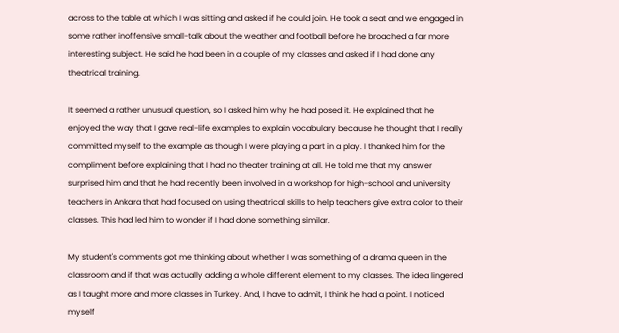across to the table at which I was sitting and asked if he could join. He took a seat and we engaged in some rather inoffensive small-talk about the weather and football before he broached a far more interesting subject. He said he had been in a couple of my classes and asked if I had done any theatrical training.

It seemed a rather unusual question, so I asked him why he had posed it. He explained that he enjoyed the way that I gave real-life examples to explain vocabulary because he thought that I really committed myself to the example as though I were playing a part in a play. I thanked him for the compliment before explaining that I had no theater training at all. He told me that my answer surprised him and that he had recently been involved in a workshop for high-school and university teachers in Ankara that had focused on using theatrical skills to help teachers give extra color to their classes. This had led him to wonder if I had done something similar.

My student's comments got me thinking about whether I was something of a drama queen in the classroom and if that was actually adding a whole different element to my classes. The idea lingered as I taught more and more classes in Turkey. And, I have to admit, I think he had a point. I noticed myself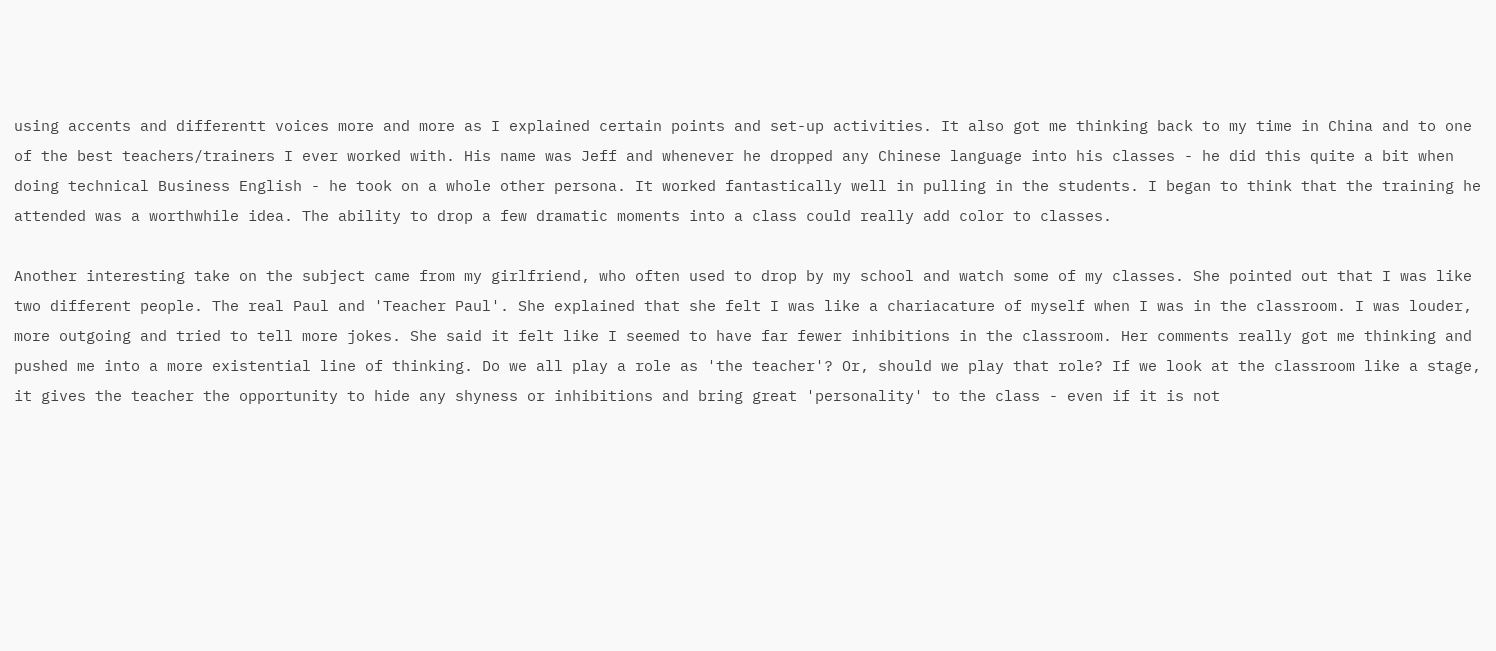using accents and differentt voices more and more as I explained certain points and set-up activities. It also got me thinking back to my time in China and to one of the best teachers/trainers I ever worked with. His name was Jeff and whenever he dropped any Chinese language into his classes - he did this quite a bit when doing technical Business English - he took on a whole other persona. It worked fantastically well in pulling in the students. I began to think that the training he attended was a worthwhile idea. The ability to drop a few dramatic moments into a class could really add color to classes.

Another interesting take on the subject came from my girlfriend, who often used to drop by my school and watch some of my classes. She pointed out that I was like two different people. The real Paul and 'Teacher Paul'. She explained that she felt I was like a chariacature of myself when I was in the classroom. I was louder, more outgoing and tried to tell more jokes. She said it felt like I seemed to have far fewer inhibitions in the classroom. Her comments really got me thinking and pushed me into a more existential line of thinking. Do we all play a role as 'the teacher'? Or, should we play that role? If we look at the classroom like a stage, it gives the teacher the opportunity to hide any shyness or inhibitions and bring great 'personality' to the class - even if it is not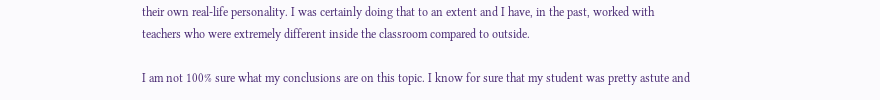their own real-life personality. I was certainly doing that to an extent and I have, in the past, worked with teachers who were extremely different inside the classroom compared to outside.

I am not 100% sure what my conclusions are on this topic. I know for sure that my student was pretty astute and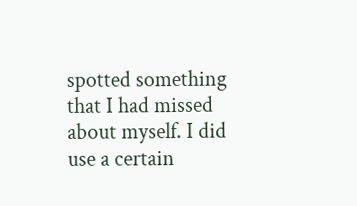spotted something that I had missed about myself. I did use a certain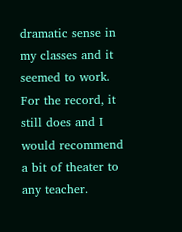dramatic sense in my classes and it seemed to work. For the record, it still does and I would recommend a bit of theater to any teacher.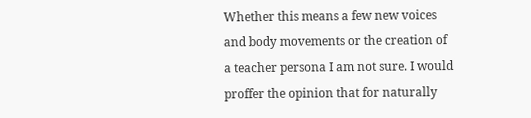Whether this means a few new voices and body movements or the creation of a teacher persona I am not sure. I would proffer the opinion that for naturally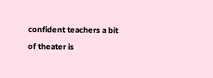confident teachers a bit of theater is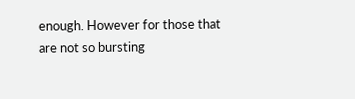enough. However for those that are not so bursting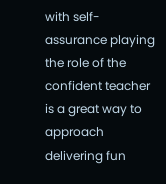with self-assurance playing the role of the confident teacher is a great way to approach delivering fun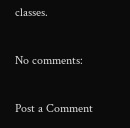classes.

No comments:

Post a Comment